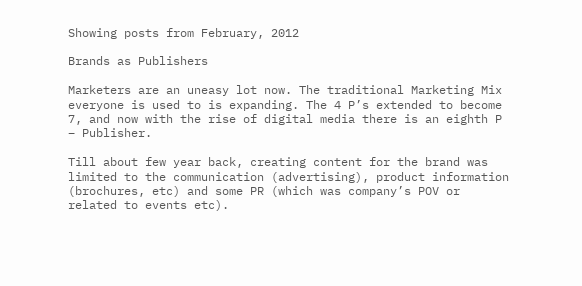Showing posts from February, 2012

Brands as Publishers

Marketers are an uneasy lot now. The traditional Marketing Mix everyone is used to is expanding. The 4 P’s extended to become 7, and now with the rise of digital media there is an eighth P – Publisher.

Till about few year back, creating content for the brand was limited to the communication (advertising), product information (brochures, etc) and some PR (which was company’s POV or related to events etc).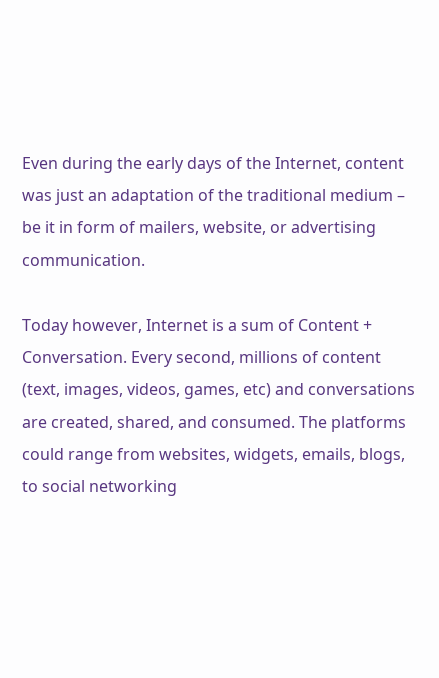Even during the early days of the Internet, content was just an adaptation of the traditional medium – be it in form of mailers, website, or advertising communication.

Today however, Internet is a sum of Content + Conversation. Every second, millions of content (text, images, videos, games, etc) and conversations are created, shared, and consumed. The platforms could range from websites, widgets, emails, blogs, to social networking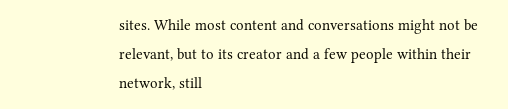sites. While most content and conversations might not be relevant, but to its creator and a few people within their network, still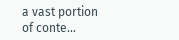a vast portion of conte…